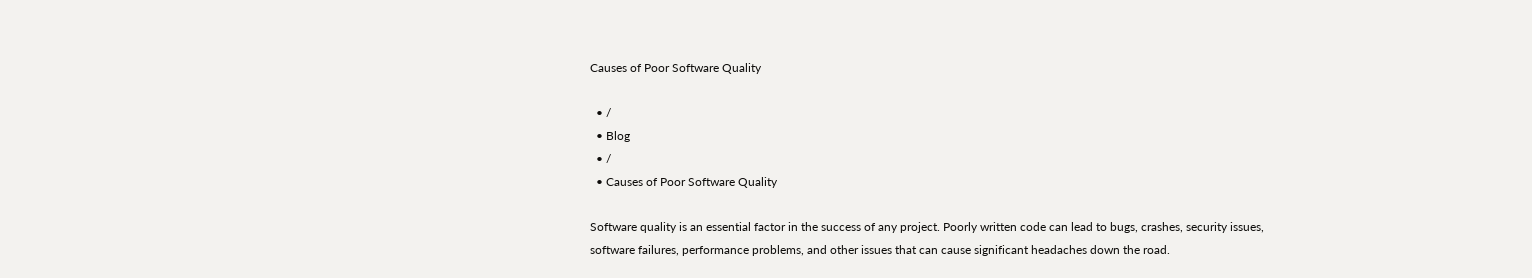Causes of Poor Software Quality

  • /
  • Blog
  • /
  • Causes of Poor Software Quality

Software quality is an essential factor in the success of any project. Poorly written code can lead to bugs, crashes, security issues, software failures, performance problems, and other issues that can cause significant headaches down the road.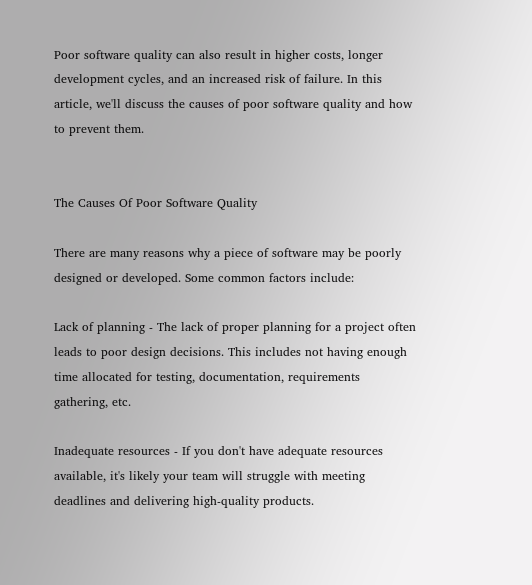Poor software quality can also result in higher costs, longer development cycles, and an increased risk of failure. In this article, we'll discuss the causes of poor software quality and how to prevent them.


The Causes Of Poor Software Quality

There are many reasons why a piece of software may be poorly designed or developed. Some common factors include:

Lack of planning - The lack of proper planning for a project often leads to poor design decisions. This includes not having enough time allocated for testing, documentation, requirements gathering, etc.

Inadequate resources - If you don't have adequate resources available, it's likely your team will struggle with meeting deadlines and delivering high-quality products.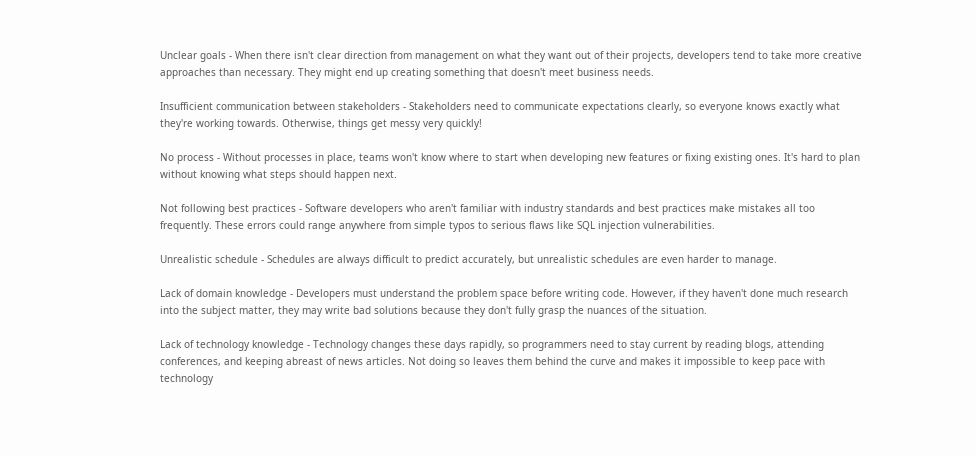Unclear goals - When there isn't clear direction from management on what they want out of their projects, developers tend to take more creative approaches than necessary. They might end up creating something that doesn't meet business needs.

Insufficient communication between stakeholders - Stakeholders need to communicate expectations clearly, so everyone knows exactly what they're working towards. Otherwise, things get messy very quickly!

No process - Without processes in place, teams won't know where to start when developing new features or fixing existing ones. It's hard to plan without knowing what steps should happen next.

Not following best practices - Software developers who aren't familiar with industry standards and best practices make mistakes all too frequently. These errors could range anywhere from simple typos to serious flaws like SQL injection vulnerabilities.

Unrealistic schedule - Schedules are always difficult to predict accurately, but unrealistic schedules are even harder to manage.

Lack of domain knowledge - Developers must understand the problem space before writing code. However, if they haven't done much research into the subject matter, they may write bad solutions because they don't fully grasp the nuances of the situation.

Lack of technology knowledge - Technology changes these days rapidly, so programmers need to stay current by reading blogs, attending conferences, and keeping abreast of news articles. Not doing so leaves them behind the curve and makes it impossible to keep pace with technology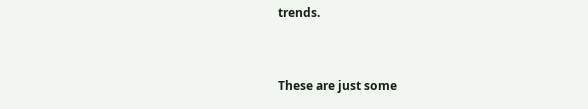trends.


These are just some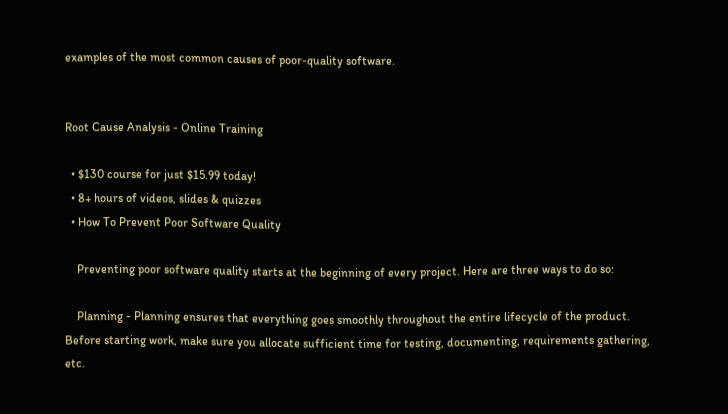examples of the most common causes of poor-quality software.


Root Cause Analysis - Online Training

  • $130 course for just $15.99 today!
  • 8+ hours of videos, slides & quizzes
  • How To Prevent Poor Software Quality

    Preventing poor software quality starts at the beginning of every project. Here are three ways to do so:

    Planning - Planning ensures that everything goes smoothly throughout the entire lifecycle of the product. Before starting work, make sure you allocate sufficient time for testing, documenting, requirements gathering, etc.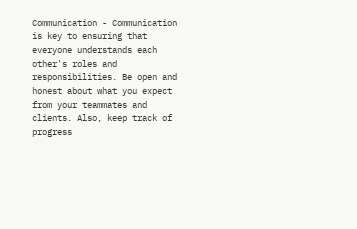Communication - Communication is key to ensuring that everyone understands each other's roles and responsibilities. Be open and honest about what you expect from your teammates and clients. Also, keep track of progress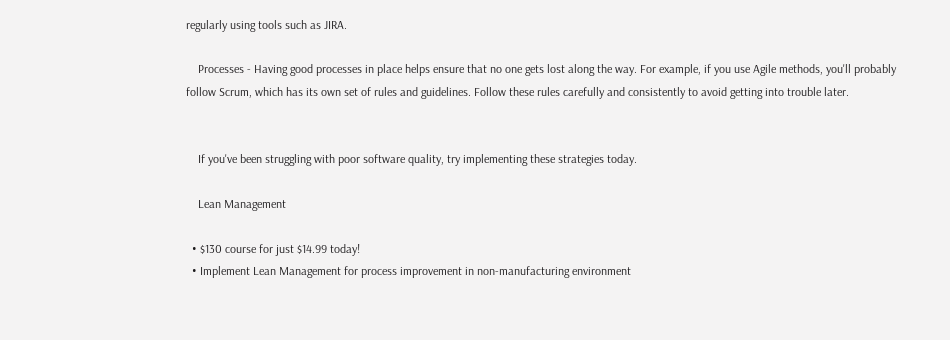regularly using tools such as JIRA.

    Processes - Having good processes in place helps ensure that no one gets lost along the way. For example, if you use Agile methods, you'll probably follow Scrum, which has its own set of rules and guidelines. Follow these rules carefully and consistently to avoid getting into trouble later.


    If you've been struggling with poor software quality, try implementing these strategies today.

    Lean Management

  • $130 course for just $14.99 today!
  • Implement Lean Management for process improvement in non-manufacturing environment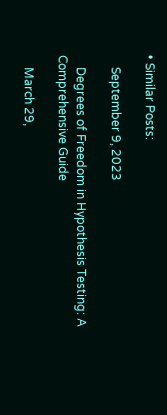• Similar Posts:

    September 9, 2023

    Degrees of Freedom in Hypothesis Testing: A Comprehensive Guide

    March 29,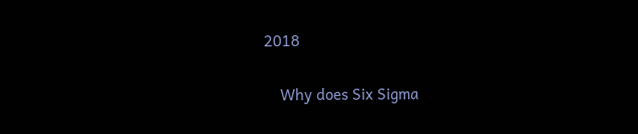2018

    Why does Six Sigma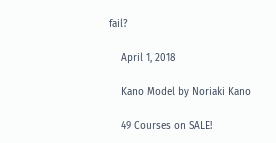fail?

    April 1, 2018

    Kano Model by Noriaki Kano

    49 Courses on SALE!